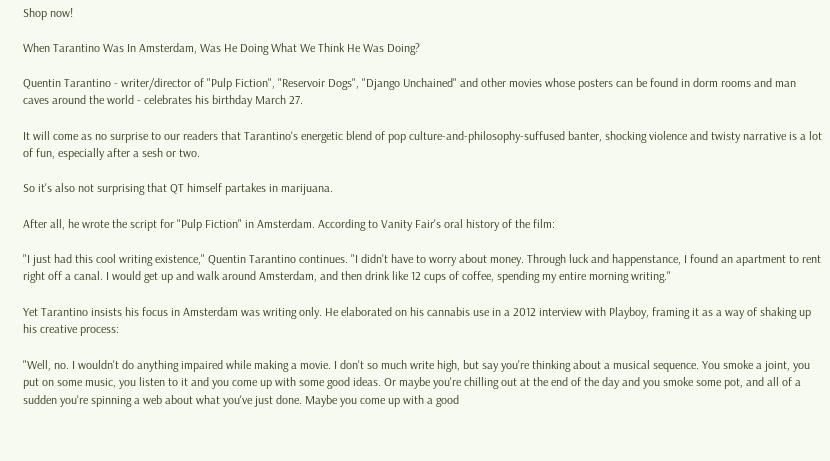Shop now!

When Tarantino Was In Amsterdam, Was He Doing What We Think He Was Doing?

Quentin Tarantino - writer/director of "Pulp Fiction", "Reservoir Dogs", "Django Unchained" and other movies whose posters can be found in dorm rooms and man caves around the world - celebrates his birthday March 27.

It will come as no surprise to our readers that Tarantino's energetic blend of pop culture-and-philosophy-suffused banter, shocking violence and twisty narrative is a lot of fun, especially after a sesh or two.

So it's also not surprising that QT himself partakes in marijuana.

After all, he wrote the script for "Pulp Fiction" in Amsterdam. According to Vanity Fair's oral history of the film:

"I just had this cool writing existence," Quentin Tarantino continues. "I didn't have to worry about money. Through luck and happenstance, I found an apartment to rent right off a canal. I would get up and walk around Amsterdam, and then drink like 12 cups of coffee, spending my entire morning writing."

Yet Tarantino insists his focus in Amsterdam was writing only. He elaborated on his cannabis use in a 2012 interview with Playboy, framing it as a way of shaking up his creative process:

"Well, no. I wouldn't do anything impaired while making a movie. I don't so much write high, but say you're thinking about a musical sequence. You smoke a joint, you put on some music, you listen to it and you come up with some good ideas. Or maybe you're chilling out at the end of the day and you smoke some pot, and all of a sudden you're spinning a web about what you've just done. Maybe you come up with a good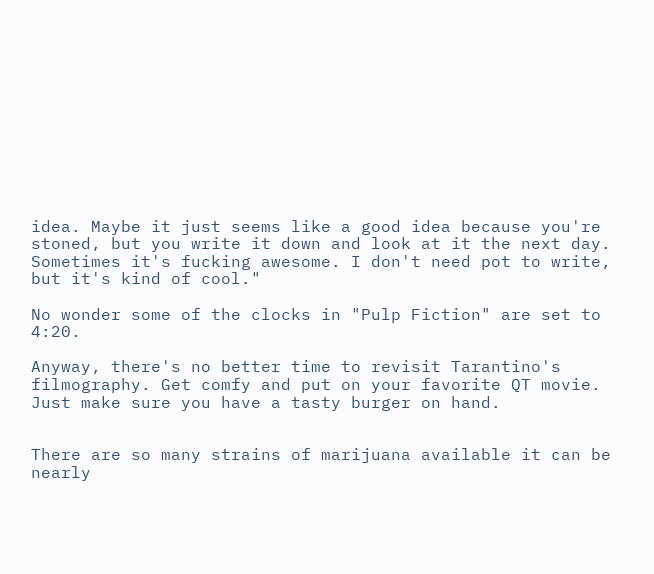idea. Maybe it just seems like a good idea because you're stoned, but you write it down and look at it the next day. Sometimes it's fucking awesome. I don't need pot to write, but it's kind of cool."

No wonder some of the clocks in "Pulp Fiction" are set to 4:20.

Anyway, there's no better time to revisit Tarantino's filmography. Get comfy and put on your favorite QT movie. Just make sure you have a tasty burger on hand.


There are so many strains of marijuana available it can be nearly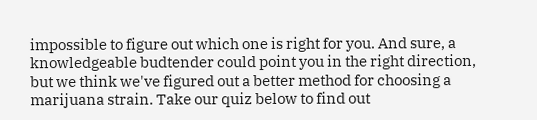impossible to figure out which one is right for you. And sure, a knowledgeable budtender could point you in the right direction, but we think we've figured out a better method for choosing a marijuana strain. Take our quiz below to find out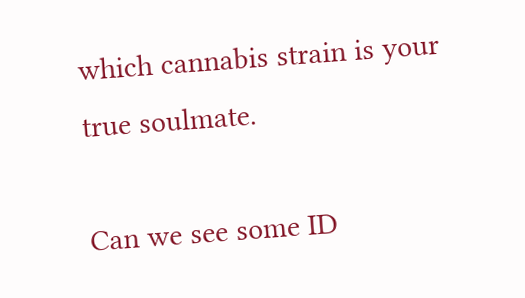which cannabis strain is your true soulmate.

Can we see some ID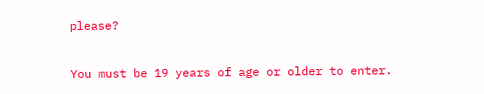please?

You must be 19 years of age or older to enter.